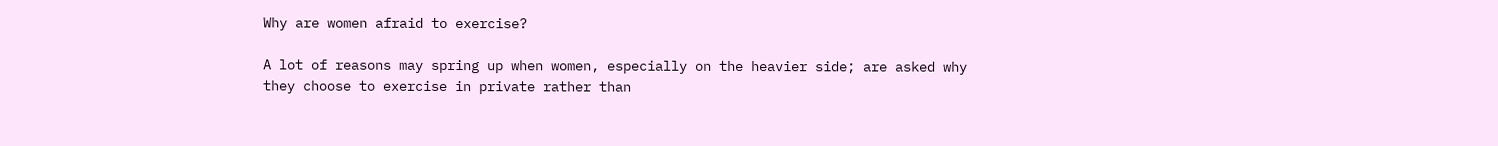Why are women afraid to exercise?

A lot of reasons may spring up when women, especially on the heavier side; are asked why they choose to exercise in private rather than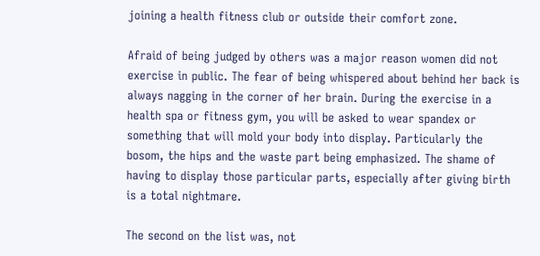joining a health fitness club or outside their comfort zone.

Afraid of being judged by others was a major reason women did not exercise in public. The fear of being whispered about behind her back is always nagging in the corner of her brain. During the exercise in a health spa or fitness gym, you will be asked to wear spandex or something that will mold your body into display. Particularly the bosom, the hips and the waste part being emphasized. The shame of having to display those particular parts, especially after giving birth is a total nightmare.

The second on the list was, not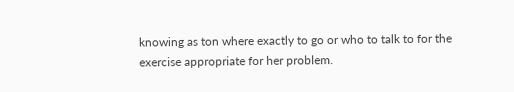knowing as ton where exactly to go or who to talk to for the exercise appropriate for her problem.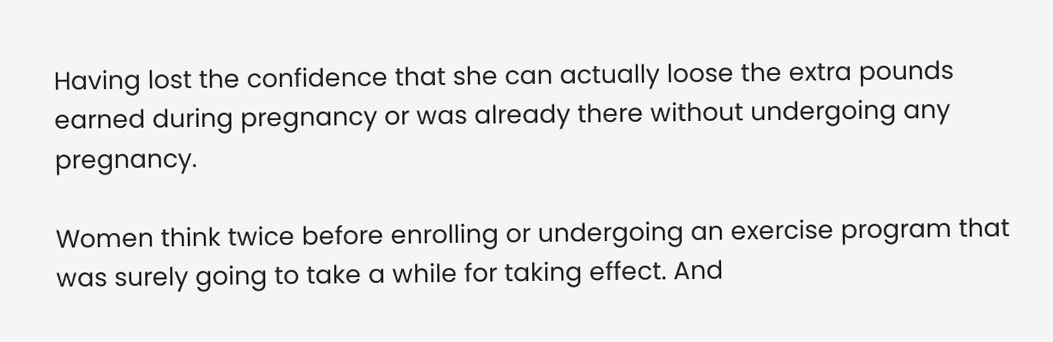Having lost the confidence that she can actually loose the extra pounds earned during pregnancy or was already there without undergoing any pregnancy.

Women think twice before enrolling or undergoing an exercise program that was surely going to take a while for taking effect. And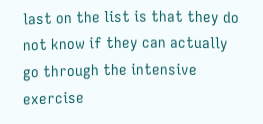last on the list is that they do not know if they can actually go through the intensive exercise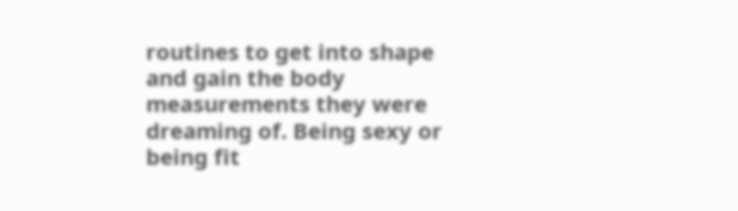routines to get into shape and gain the body measurements they were dreaming of. Being sexy or being fit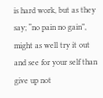is hard work, but as they say; “no pain no gain”, might as well try it out and see for your self than give up not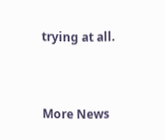trying at all.


More News